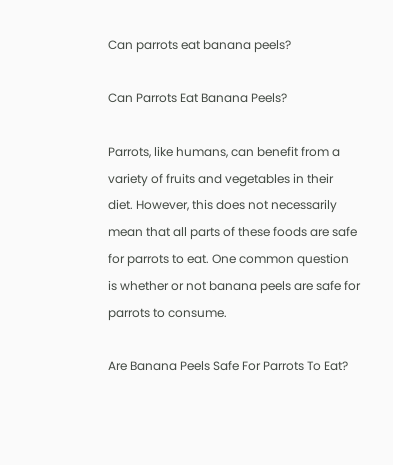Can parrots eat banana peels?

Can Parrots Eat Banana Peels?

Parrots, like humans, can benefit from a variety of fruits and vegetables in their diet. However, this does not necessarily mean that all parts of these foods are safe for parrots to eat. One common question is whether or not banana peels are safe for parrots to consume.

Are Banana Peels Safe For Parrots To Eat?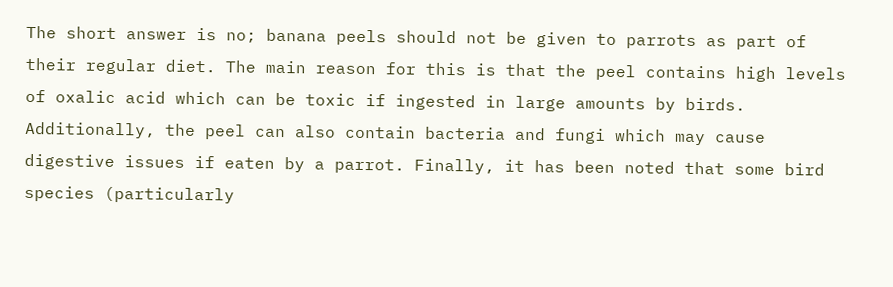The short answer is no; banana peels should not be given to parrots as part of their regular diet. The main reason for this is that the peel contains high levels of oxalic acid which can be toxic if ingested in large amounts by birds. Additionally, the peel can also contain bacteria and fungi which may cause digestive issues if eaten by a parrot. Finally, it has been noted that some bird species (particularly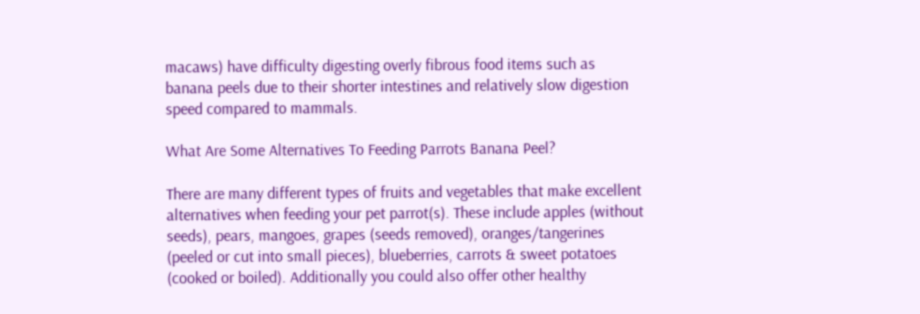macaws) have difficulty digesting overly fibrous food items such as banana peels due to their shorter intestines and relatively slow digestion speed compared to mammals.

What Are Some Alternatives To Feeding Parrots Banana Peel?

There are many different types of fruits and vegetables that make excellent alternatives when feeding your pet parrot(s). These include apples (without seeds), pears, mangoes, grapes (seeds removed), oranges/tangerines (peeled or cut into small pieces), blueberries, carrots & sweet potatoes (cooked or boiled). Additionally you could also offer other healthy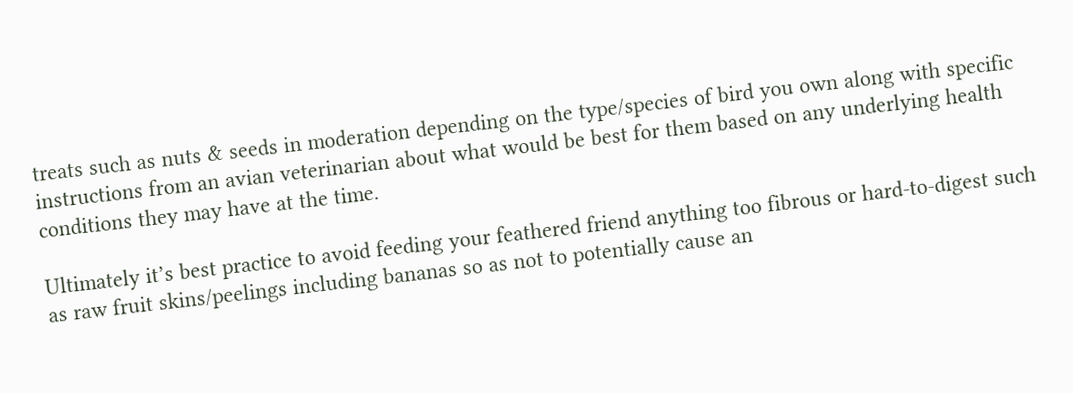treats such as nuts & seeds in moderation depending on the type/species of bird you own along with specific instructions from an avian veterinarian about what would be best for them based on any underlying health conditions they may have at the time.

Ultimately it’s best practice to avoid feeding your feathered friend anything too fibrous or hard-to-digest such as raw fruit skins/peelings including bananas so as not to potentially cause an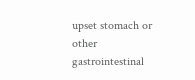upset stomach or other gastrointestinal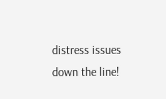distress issues down the line!